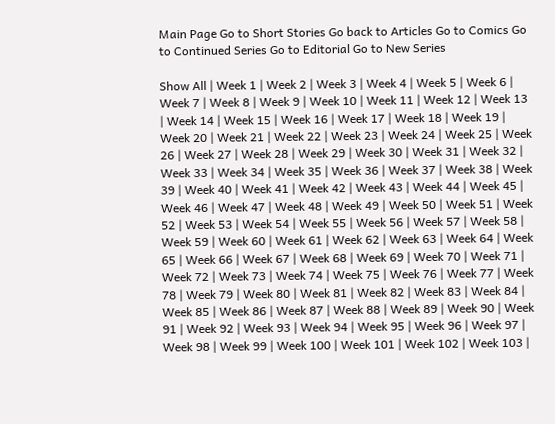Main Page Go to Short Stories Go back to Articles Go to Comics Go to Continued Series Go to Editorial Go to New Series

Show All | Week 1 | Week 2 | Week 3 | Week 4 | Week 5 | Week 6 | Week 7 | Week 8 | Week 9 | Week 10 | Week 11 | Week 12 | Week 13 | Week 14 | Week 15 | Week 16 | Week 17 | Week 18 | Week 19 | Week 20 | Week 21 | Week 22 | Week 23 | Week 24 | Week 25 | Week 26 | Week 27 | Week 28 | Week 29 | Week 30 | Week 31 | Week 32 | Week 33 | Week 34 | Week 35 | Week 36 | Week 37 | Week 38 | Week 39 | Week 40 | Week 41 | Week 42 | Week 43 | Week 44 | Week 45 | Week 46 | Week 47 | Week 48 | Week 49 | Week 50 | Week 51 | Week 52 | Week 53 | Week 54 | Week 55 | Week 56 | Week 57 | Week 58 | Week 59 | Week 60 | Week 61 | Week 62 | Week 63 | Week 64 | Week 65 | Week 66 | Week 67 | Week 68 | Week 69 | Week 70 | Week 71 | Week 72 | Week 73 | Week 74 | Week 75 | Week 76 | Week 77 | Week 78 | Week 79 | Week 80 | Week 81 | Week 82 | Week 83 | Week 84 | Week 85 | Week 86 | Week 87 | Week 88 | Week 89 | Week 90 | Week 91 | Week 92 | Week 93 | Week 94 | Week 95 | Week 96 | Week 97 | Week 98 | Week 99 | Week 100 | Week 101 | Week 102 | Week 103 |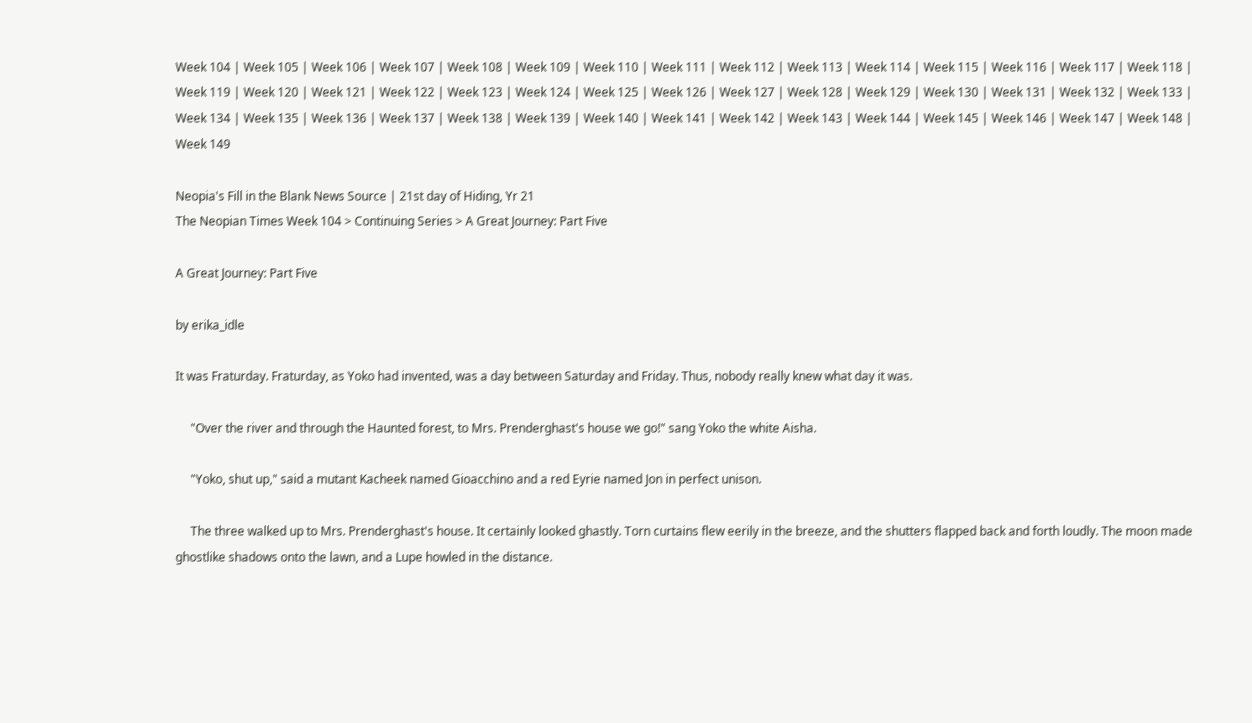Week 104 | Week 105 | Week 106 | Week 107 | Week 108 | Week 109 | Week 110 | Week 111 | Week 112 | Week 113 | Week 114 | Week 115 | Week 116 | Week 117 | Week 118 | Week 119 | Week 120 | Week 121 | Week 122 | Week 123 | Week 124 | Week 125 | Week 126 | Week 127 | Week 128 | Week 129 | Week 130 | Week 131 | Week 132 | Week 133 | Week 134 | Week 135 | Week 136 | Week 137 | Week 138 | Week 139 | Week 140 | Week 141 | Week 142 | Week 143 | Week 144 | Week 145 | Week 146 | Week 147 | Week 148 | Week 149

Neopia's Fill in the Blank News Source | 21st day of Hiding, Yr 21
The Neopian Times Week 104 > Continuing Series > A Great Journey: Part Five

A Great Journey: Part Five

by erika_idle

It was Fraturday. Fraturday, as Yoko had invented, was a day between Saturday and Friday. Thus, nobody really knew what day it was.

     "Over the river and through the Haunted forest, to Mrs. Prenderghast's house we go!" sang Yoko the white Aisha.

     "Yoko, shut up," said a mutant Kacheek named Gioacchino and a red Eyrie named Jon in perfect unison.

     The three walked up to Mrs. Prenderghast's house. It certainly looked ghastly. Torn curtains flew eerily in the breeze, and the shutters flapped back and forth loudly. The moon made ghostlike shadows onto the lawn, and a Lupe howled in the distance.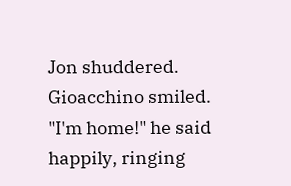Jon shuddered. Gioacchino smiled. "I'm home!" he said happily, ringing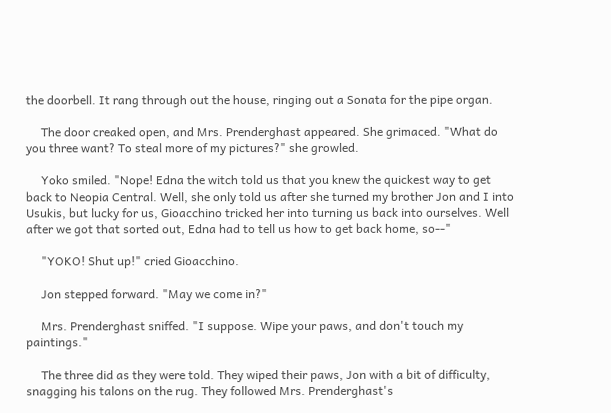the doorbell. It rang through out the house, ringing out a Sonata for the pipe organ.

     The door creaked open, and Mrs. Prenderghast appeared. She grimaced. "What do you three want? To steal more of my pictures?" she growled.

     Yoko smiled. "Nope! Edna the witch told us that you knew the quickest way to get back to Neopia Central. Well, she only told us after she turned my brother Jon and I into Usukis, but lucky for us, Gioacchino tricked her into turning us back into ourselves. Well after we got that sorted out, Edna had to tell us how to get back home, so--"

     "YOKO! Shut up!" cried Gioacchino.

     Jon stepped forward. "May we come in?"

     Mrs. Prenderghast sniffed. "I suppose. Wipe your paws, and don't touch my paintings."

     The three did as they were told. They wiped their paws, Jon with a bit of difficulty, snagging his talons on the rug. They followed Mrs. Prenderghast's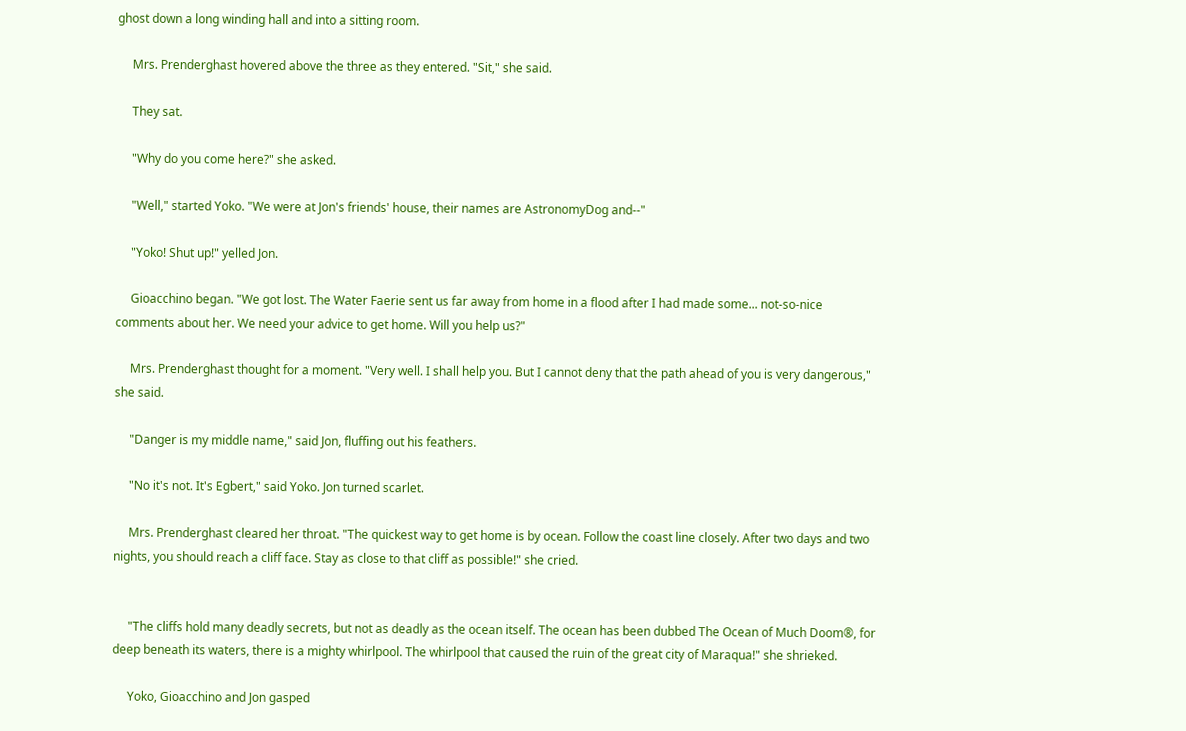ghost down a long winding hall and into a sitting room.

     Mrs. Prenderghast hovered above the three as they entered. "Sit," she said.

     They sat.

     "Why do you come here?" she asked.

     "Well," started Yoko. "We were at Jon's friends' house, their names are AstronomyDog and--"

     "Yoko! Shut up!" yelled Jon.

     Gioacchino began. "We got lost. The Water Faerie sent us far away from home in a flood after I had made some... not-so-nice comments about her. We need your advice to get home. Will you help us?"

     Mrs. Prenderghast thought for a moment. "Very well. I shall help you. But I cannot deny that the path ahead of you is very dangerous," she said.

     "Danger is my middle name," said Jon, fluffing out his feathers.

     "No it's not. It's Egbert," said Yoko. Jon turned scarlet.

     Mrs. Prenderghast cleared her throat. "The quickest way to get home is by ocean. Follow the coast line closely. After two days and two nights, you should reach a cliff face. Stay as close to that cliff as possible!" she cried.


     "The cliffs hold many deadly secrets, but not as deadly as the ocean itself. The ocean has been dubbed The Ocean of Much Doom®, for deep beneath its waters, there is a mighty whirlpool. The whirlpool that caused the ruin of the great city of Maraqua!" she shrieked.

     Yoko, Gioacchino and Jon gasped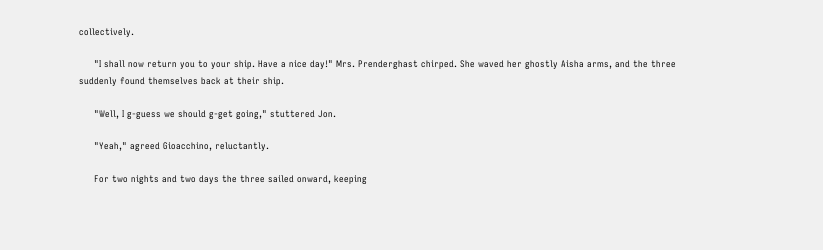collectively.

     "I shall now return you to your ship. Have a nice day!" Mrs. Prenderghast chirped. She waved her ghostly Aisha arms, and the three suddenly found themselves back at their ship.

     "Well, I g-guess we should g-get going," stuttered Jon.

     "Yeah," agreed Gioacchino, reluctantly.

     For two nights and two days the three sailed onward, keeping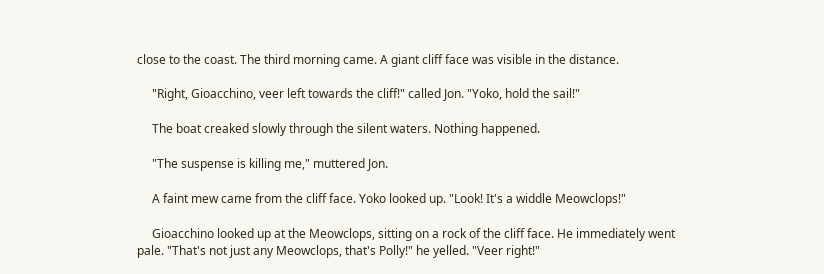close to the coast. The third morning came. A giant cliff face was visible in the distance.

     "Right, Gioacchino, veer left towards the cliff!" called Jon. "Yoko, hold the sail!"

     The boat creaked slowly through the silent waters. Nothing happened.

     "The suspense is killing me," muttered Jon.

     A faint mew came from the cliff face. Yoko looked up. "Look! It's a widdle Meowclops!"

     Gioacchino looked up at the Meowclops, sitting on a rock of the cliff face. He immediately went pale. "That's not just any Meowclops, that's Polly!" he yelled. "Veer right!"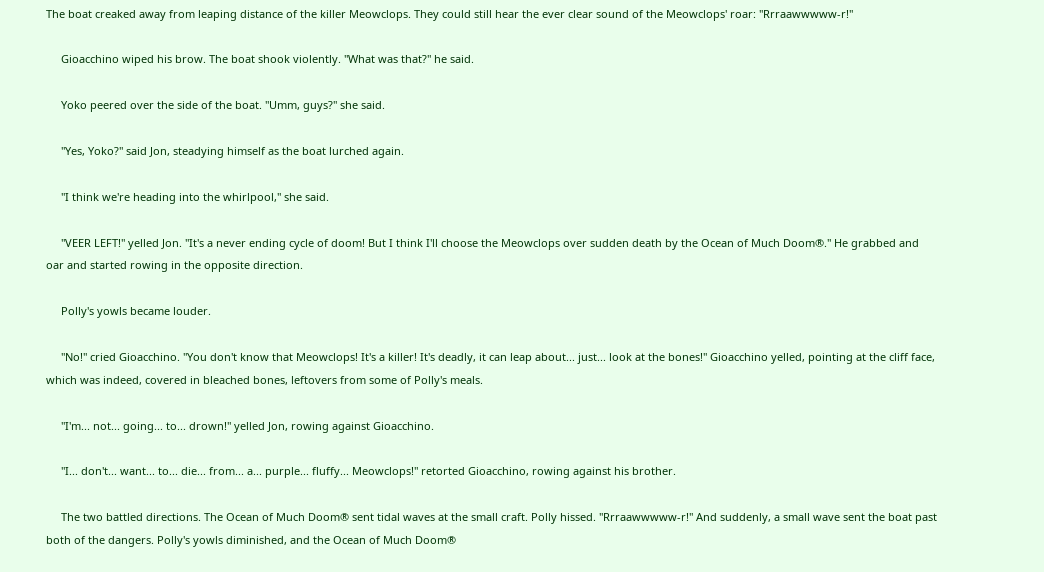The boat creaked away from leaping distance of the killer Meowclops. They could still hear the ever clear sound of the Meowclops' roar: "Rrraawwwww-r!"

     Gioacchino wiped his brow. The boat shook violently. "What was that?" he said.

     Yoko peered over the side of the boat. "Umm, guys?" she said.

     "Yes, Yoko?" said Jon, steadying himself as the boat lurched again.

     "I think we're heading into the whirlpool," she said.

     "VEER LEFT!" yelled Jon. "It's a never ending cycle of doom! But I think I'll choose the Meowclops over sudden death by the Ocean of Much Doom®." He grabbed and oar and started rowing in the opposite direction.

     Polly's yowls became louder.

     "No!" cried Gioacchino. "You don't know that Meowclops! It's a killer! It's deadly, it can leap about... just... look at the bones!" Gioacchino yelled, pointing at the cliff face, which was indeed, covered in bleached bones, leftovers from some of Polly's meals.

     "I'm... not... going... to... drown!" yelled Jon, rowing against Gioacchino.

     "I... don't... want... to... die... from... a... purple... fluffy... Meowclops!" retorted Gioacchino, rowing against his brother.

     The two battled directions. The Ocean of Much Doom® sent tidal waves at the small craft. Polly hissed. "Rrraawwwww-r!" And suddenly, a small wave sent the boat past both of the dangers. Polly's yowls diminished, and the Ocean of Much Doom®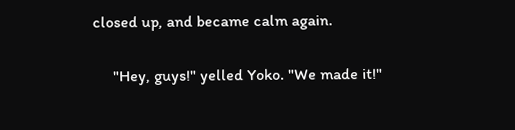closed up, and became calm again.

     "Hey, guys!" yelled Yoko. "We made it!"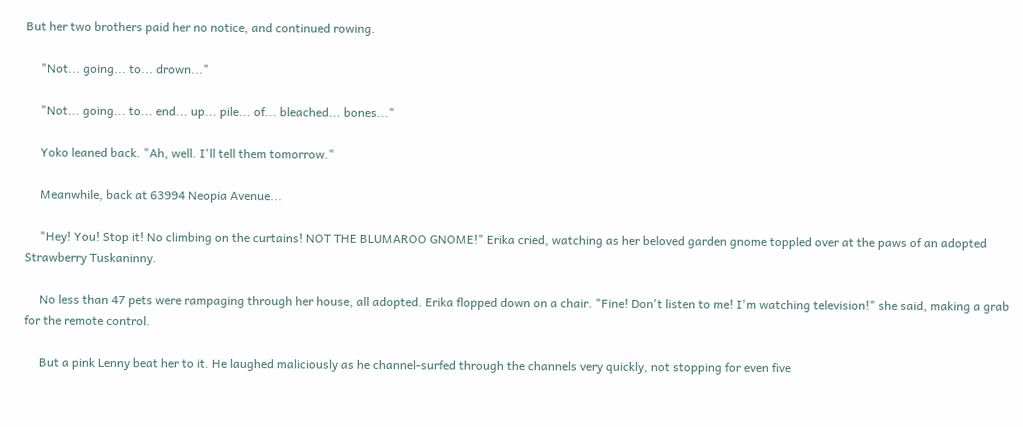But her two brothers paid her no notice, and continued rowing.

     "Not... going... to... drown..."

     "Not... going... to... end... up... pile... of... bleached... bones..."

     Yoko leaned back. "Ah, well. I'll tell them tomorrow."

     Meanwhile, back at 63994 Neopia Avenue...

     "Hey! You! Stop it! No climbing on the curtains! NOT THE BLUMAROO GNOME!" Erika cried, watching as her beloved garden gnome toppled over at the paws of an adopted Strawberry Tuskaninny.

     No less than 47 pets were rampaging through her house, all adopted. Erika flopped down on a chair. "Fine! Don't listen to me! I'm watching television!" she said, making a grab for the remote control.

     But a pink Lenny beat her to it. He laughed maliciously as he channel-surfed through the channels very quickly, not stopping for even five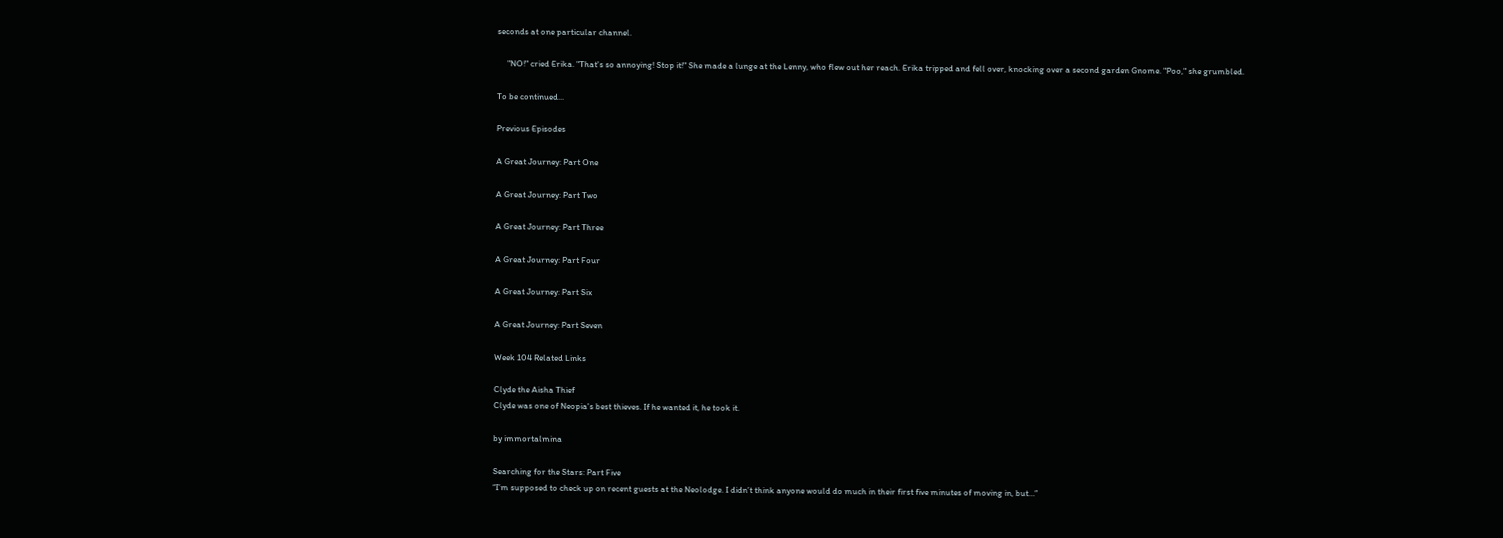seconds at one particular channel.

     "NO!" cried Erika. "That's so annoying! Stop it!" She made a lunge at the Lenny, who flew out her reach. Erika tripped and fell over, knocking over a second garden Gnome. "Poo," she grumbled.

To be continued...

Previous Episodes

A Great Journey: Part One

A Great Journey: Part Two

A Great Journey: Part Three

A Great Journey: Part Four

A Great Journey: Part Six

A Great Journey: Part Seven

Week 104 Related Links

Clyde the Aisha Thief
Clyde was one of Neopia's best thieves. If he wanted it, he took it.

by immortalmina

Searching for the Stars: Part Five
“I’m supposed to check up on recent guests at the Neolodge. I didn’t think anyone would do much in their first five minutes of moving in, but…”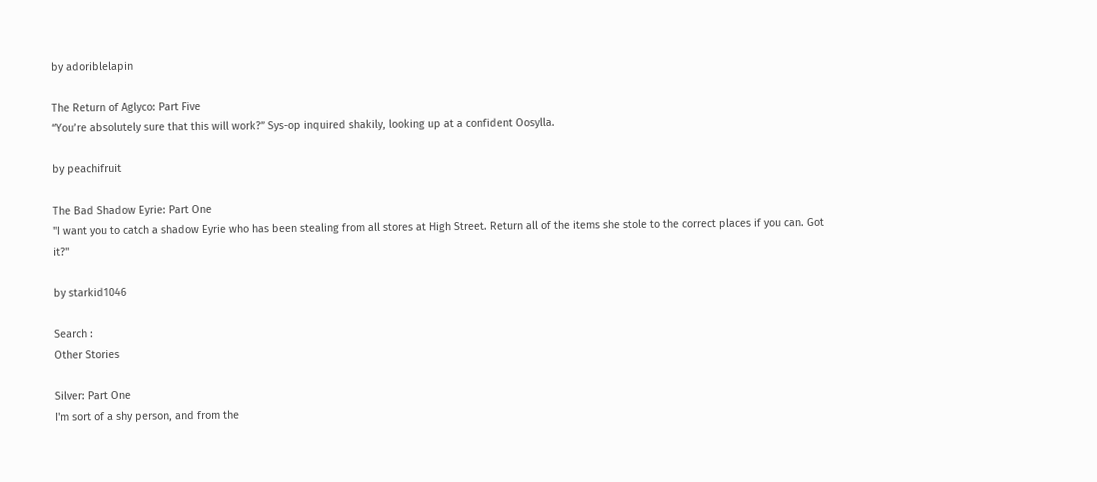by adoriblelapin

The Return of Aglyco: Part Five
“You’re absolutely sure that this will work?” Sys-op inquired shakily, looking up at a confident Oosylla.

by peachifruit

The Bad Shadow Eyrie: Part One
"I want you to catch a shadow Eyrie who has been stealing from all stores at High Street. Return all of the items she stole to the correct places if you can. Got it?"

by starkid1046

Search :
Other Stories

Silver: Part One
I'm sort of a shy person, and from the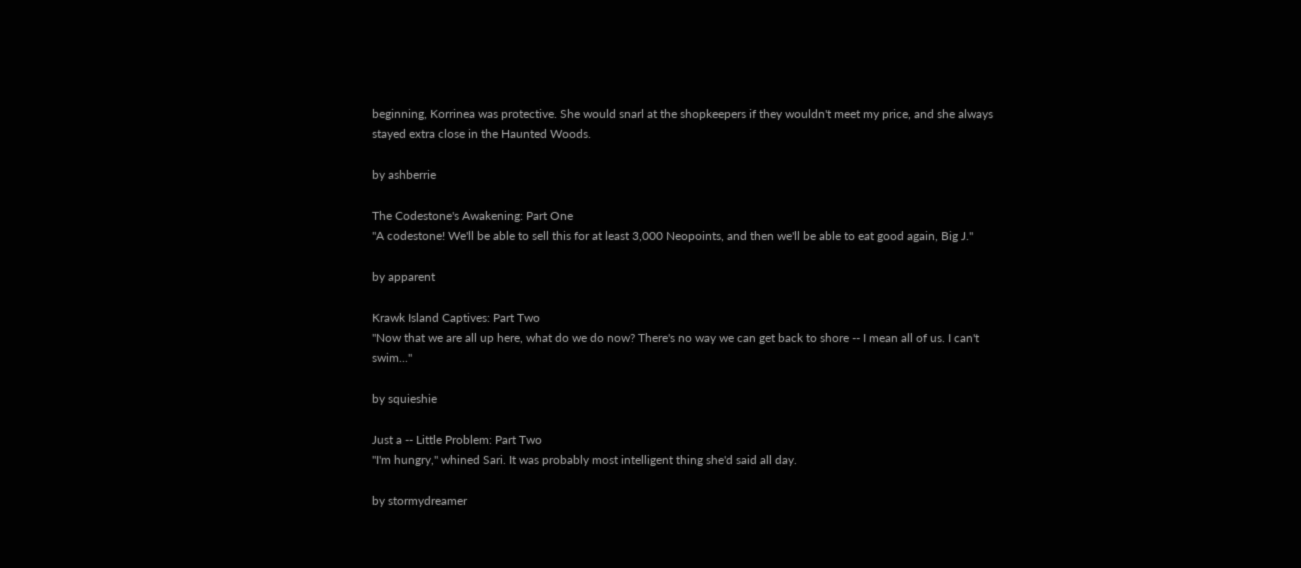beginning, Korrinea was protective. She would snarl at the shopkeepers if they wouldn't meet my price, and she always stayed extra close in the Haunted Woods.

by ashberrie

The Codestone's Awakening: Part One
"A codestone! We'll be able to sell this for at least 3,000 Neopoints, and then we'll be able to eat good again, Big J."

by apparent

Krawk Island Captives: Part Two
"Now that we are all up here, what do we do now? There's no way we can get back to shore -- I mean all of us. I can't swim..."

by squieshie

Just a -- Little Problem: Part Two
"I'm hungry," whined Sari. It was probably most intelligent thing she'd said all day.

by stormydreamer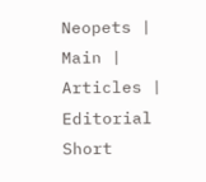Neopets | Main | Articles | Editorial
Short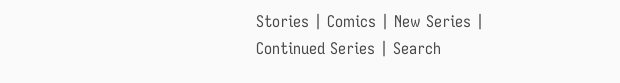Stories | Comics | New Series | Continued Series | Search